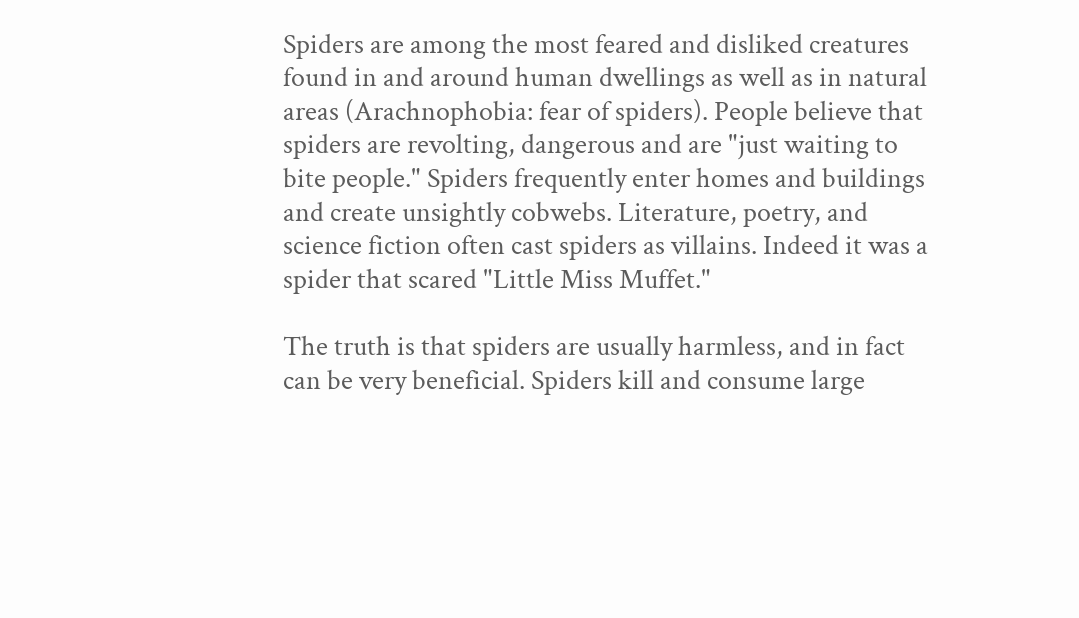Spiders are among the most feared and disliked creatures found in and around human dwellings as well as in natural areas (Arachnophobia: fear of spiders). People believe that spiders are revolting, dangerous and are "just waiting to bite people." Spiders frequently enter homes and buildings and create unsightly cobwebs. Literature, poetry, and science fiction often cast spiders as villains. Indeed it was a spider that scared "Little Miss Muffet."

The truth is that spiders are usually harmless, and in fact can be very beneficial. Spiders kill and consume large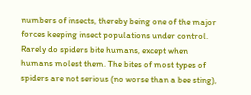numbers of insects, thereby being one of the major forces keeping insect populations under control. Rarely do spiders bite humans, except when humans molest them. The bites of most types of spiders are not serious (no worse than a bee sting),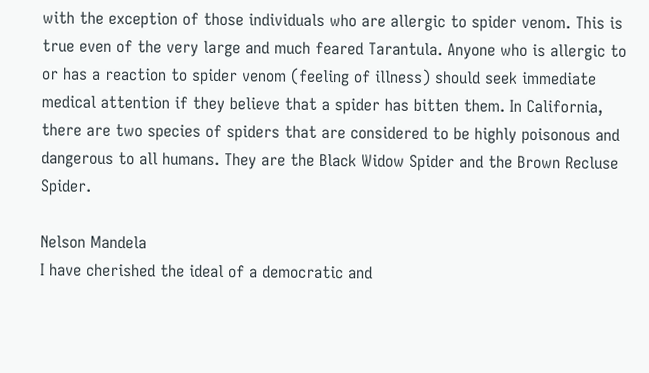with the exception of those individuals who are allergic to spider venom. This is true even of the very large and much feared Tarantula. Anyone who is allergic to or has a reaction to spider venom (feeling of illness) should seek immediate medical attention if they believe that a spider has bitten them. In California, there are two species of spiders that are considered to be highly poisonous and dangerous to all humans. They are the Black Widow Spider and the Brown Recluse Spider.

Nelson Mandela
I have cherished the ideal of a democratic and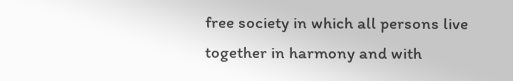free society in which all persons live together in harmony and with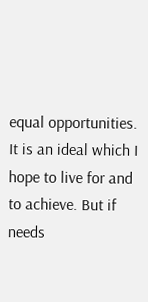equal opportunities. It is an ideal which I hope to live for and to achieve. But if needs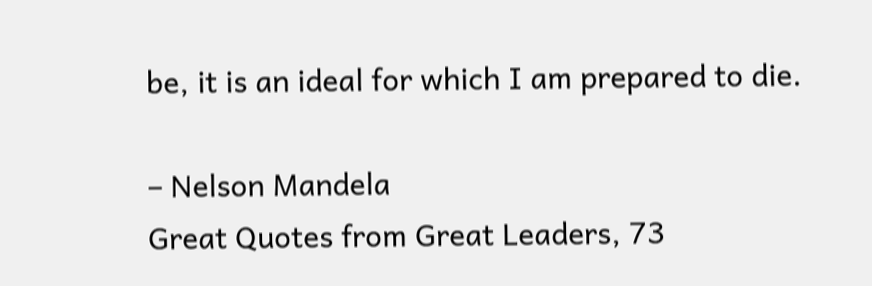be, it is an ideal for which I am prepared to die.

– Nelson Mandela
Great Quotes from Great Leaders, 73